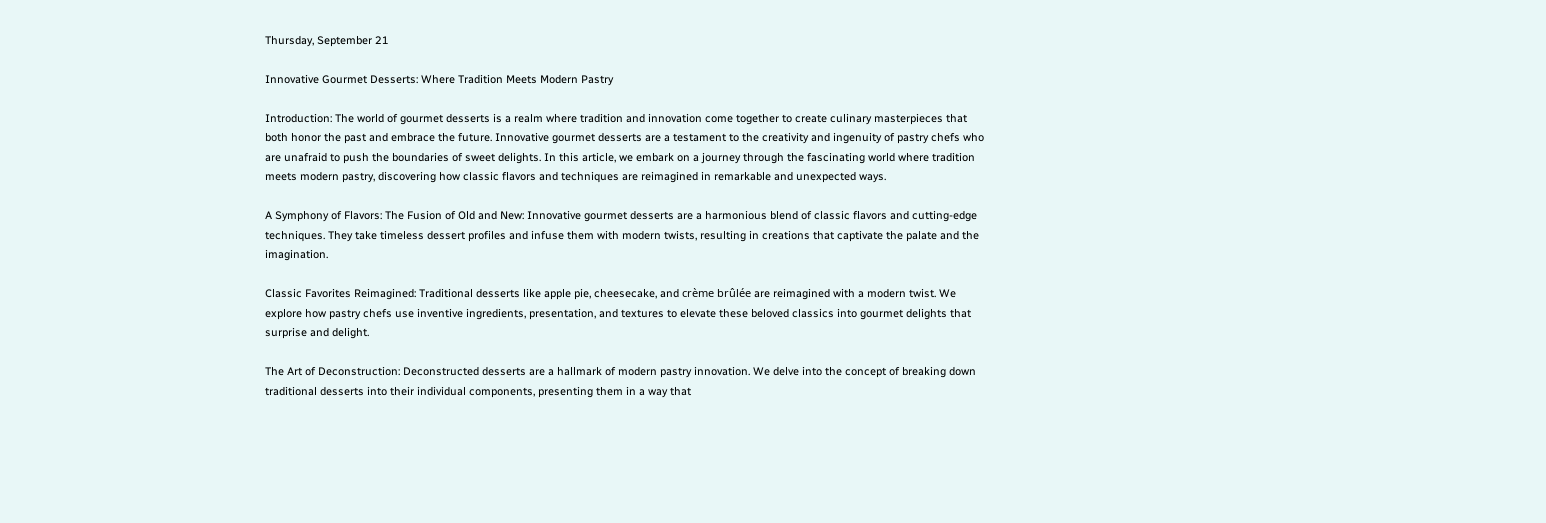Thursday, September 21

Innovative Gourmet Desserts: Where Tradition Meets Modern Pastry

Introduction: The world of gourmet desserts is a realm where tradition and innovation come together to create culinary masterpieces that both honor the past and embrace the future. Innovative gourmet desserts are a testament to the creativity and ingenuity of pastry chefs who are unafraid to push the boundaries of sweet delights. In this article, we embark on a journey through the fascinating world where tradition meets modern pastry, discovering how classic flavors and techniques are reimagined in remarkable and unexpected ways.

A Symphony of Flavors: The Fusion of Old and New: Innovative gourmet desserts are a harmonious blend of classic flavors and cutting-edge techniques. They take timeless dessert profiles and infuse them with modern twists, resulting in creations that captivate the palate and the imagination.

Classic Favorites Reimagined: Traditional desserts like apple pie, cheesecake, and crème brûlée are reimagined with a modern twist. We explore how pastry chefs use inventive ingredients, presentation, and textures to elevate these beloved classics into gourmet delights that surprise and delight.

The Art of Deconstruction: Deconstructed desserts are a hallmark of modern pastry innovation. We delve into the concept of breaking down traditional desserts into their individual components, presenting them in a way that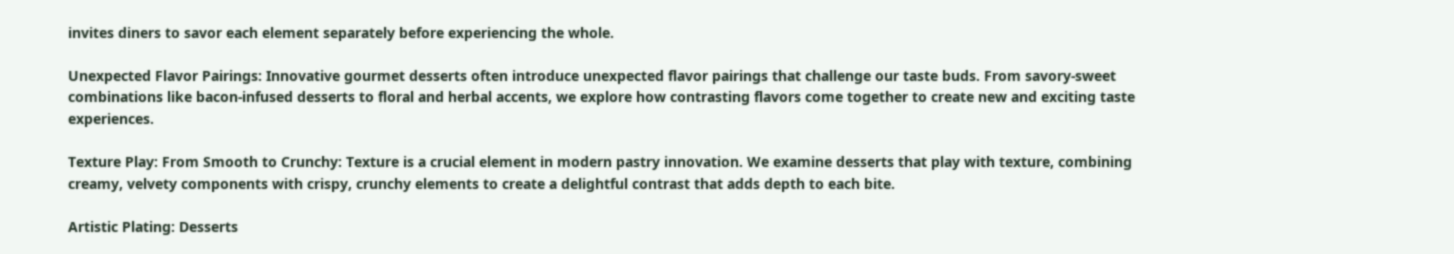invites diners to savor each element separately before experiencing the whole.

Unexpected Flavor Pairings: Innovative gourmet desserts often introduce unexpected flavor pairings that challenge our taste buds. From savory-sweet combinations like bacon-infused desserts to floral and herbal accents, we explore how contrasting flavors come together to create new and exciting taste experiences.

Texture Play: From Smooth to Crunchy: Texture is a crucial element in modern pastry innovation. We examine desserts that play with texture, combining creamy, velvety components with crispy, crunchy elements to create a delightful contrast that adds depth to each bite.

Artistic Plating: Desserts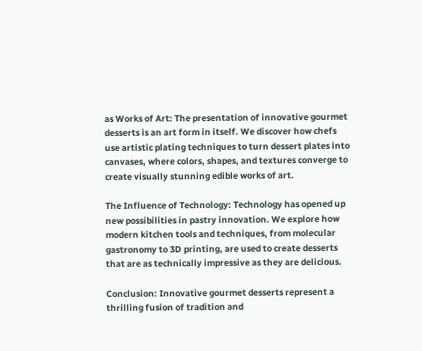as Works of Art: The presentation of innovative gourmet desserts is an art form in itself. We discover how chefs use artistic plating techniques to turn dessert plates into canvases, where colors, shapes, and textures converge to create visually stunning edible works of art.

The Influence of Technology: Technology has opened up new possibilities in pastry innovation. We explore how modern kitchen tools and techniques, from molecular gastronomy to 3D printing, are used to create desserts that are as technically impressive as they are delicious.

Conclusion: Innovative gourmet desserts represent a thrilling fusion of tradition and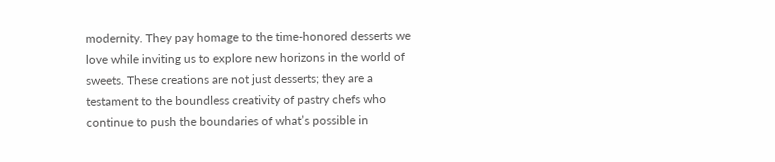modernity. They pay homage to the time-honored desserts we love while inviting us to explore new horizons in the world of sweets. These creations are not just desserts; they are a testament to the boundless creativity of pastry chefs who continue to push the boundaries of what’s possible in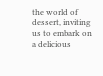the world of dessert, inviting us to embark on a delicious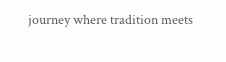journey where tradition meets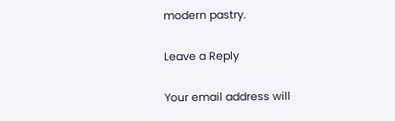modern pastry.

Leave a Reply

Your email address will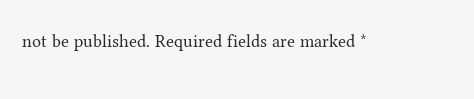not be published. Required fields are marked *